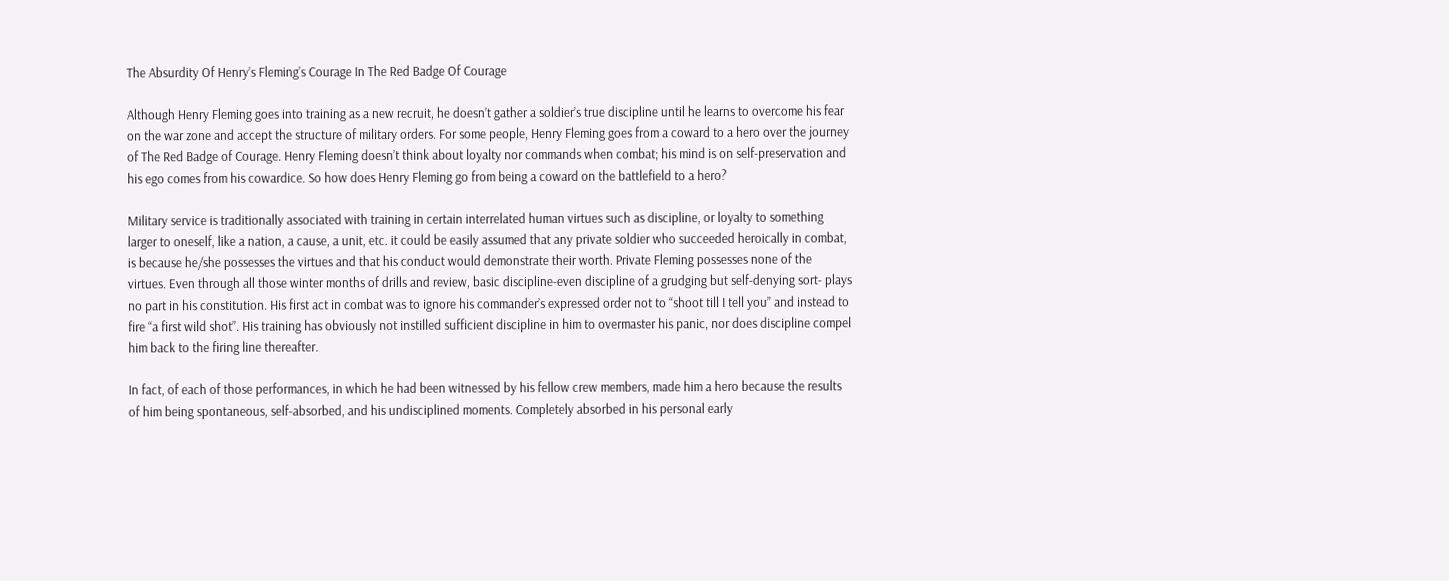The Absurdity Of Henry’s Fleming’s Courage In The Red Badge Of Courage

Although Henry Fleming goes into training as a new recruit, he doesn’t gather a soldier’s true discipline until he learns to overcome his fear on the war zone and accept the structure of military orders. For some people, Henry Fleming goes from a coward to a hero over the journey of The Red Badge of Courage. Henry Fleming doesn’t think about loyalty nor commands when combat; his mind is on self-preservation and his ego comes from his cowardice. So how does Henry Fleming go from being a coward on the battlefield to a hero?

Military service is traditionally associated with training in certain interrelated human virtues such as discipline, or loyalty to something larger to oneself, like a nation, a cause, a unit, etc. it could be easily assumed that any private soldier who succeeded heroically in combat, is because he/she possesses the virtues and that his conduct would demonstrate their worth. Private Fleming possesses none of the virtues. Even through all those winter months of drills and review, basic discipline-even discipline of a grudging but self-denying sort- plays no part in his constitution. His first act in combat was to ignore his commander’s expressed order not to “shoot till I tell you” and instead to fire “a first wild shot”. His training has obviously not instilled sufficient discipline in him to overmaster his panic, nor does discipline compel him back to the firing line thereafter.

In fact, of each of those performances, in which he had been witnessed by his fellow crew members, made him a hero because the results of him being spontaneous, self-absorbed, and his undisciplined moments. Completely absorbed in his personal early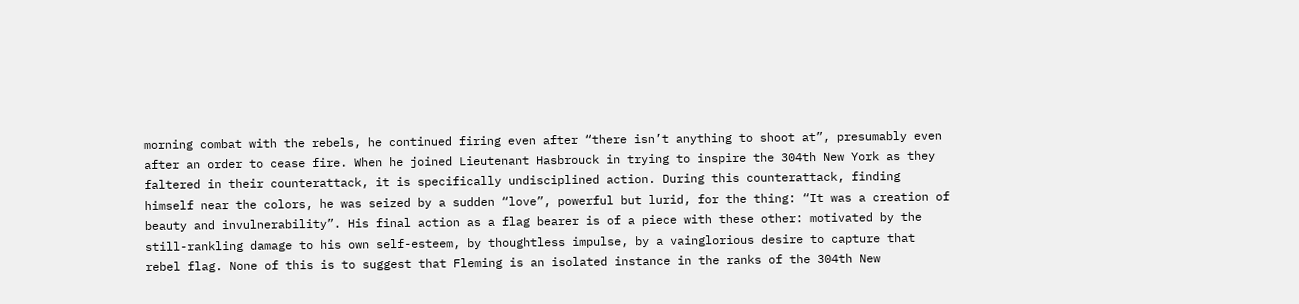morning combat with the rebels, he continued firing even after “there isn’t anything to shoot at”, presumably even after an order to cease fire. When he joined Lieutenant Hasbrouck in trying to inspire the 304th New York as they faltered in their counterattack, it is specifically undisciplined action. During this counterattack, finding himself near the colors, he was seized by a sudden “love”, powerful but lurid, for the thing: “It was a creation of beauty and invulnerability”. His final action as a flag bearer is of a piece with these other: motivated by the still-rankling damage to his own self-esteem, by thoughtless impulse, by a vainglorious desire to capture that rebel flag. None of this is to suggest that Fleming is an isolated instance in the ranks of the 304th New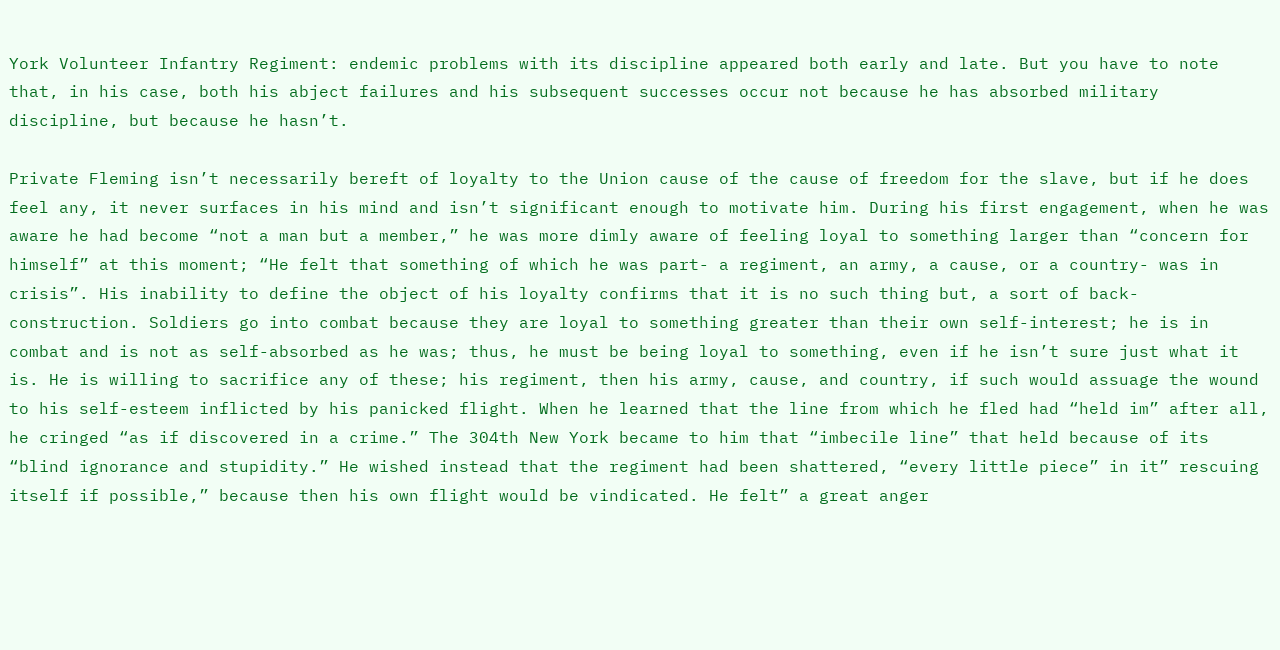York Volunteer Infantry Regiment: endemic problems with its discipline appeared both early and late. But you have to note that, in his case, both his abject failures and his subsequent successes occur not because he has absorbed military discipline, but because he hasn’t.

Private Fleming isn’t necessarily bereft of loyalty to the Union cause of the cause of freedom for the slave, but if he does feel any, it never surfaces in his mind and isn’t significant enough to motivate him. During his first engagement, when he was aware he had become “not a man but a member,” he was more dimly aware of feeling loyal to something larger than “concern for himself” at this moment; “He felt that something of which he was part- a regiment, an army, a cause, or a country- was in crisis”. His inability to define the object of his loyalty confirms that it is no such thing but, a sort of back- construction. Soldiers go into combat because they are loyal to something greater than their own self-interest; he is in combat and is not as self-absorbed as he was; thus, he must be being loyal to something, even if he isn’t sure just what it is. He is willing to sacrifice any of these; his regiment, then his army, cause, and country, if such would assuage the wound to his self-esteem inflicted by his panicked flight. When he learned that the line from which he fled had “held im” after all, he cringed “as if discovered in a crime.” The 304th New York became to him that “imbecile line” that held because of its “blind ignorance and stupidity.” He wished instead that the regiment had been shattered, “every little piece” in it” rescuing itself if possible,” because then his own flight would be vindicated. He felt” a great anger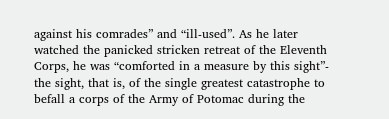against his comrades” and “ill-used”. As he later watched the panicked stricken retreat of the Eleventh Corps, he was “comforted in a measure by this sight”- the sight, that is, of the single greatest catastrophe to befall a corps of the Army of Potomac during the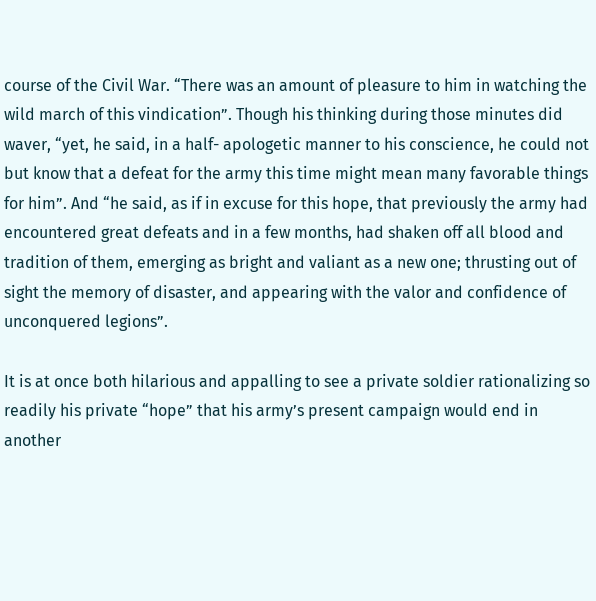course of the Civil War. “There was an amount of pleasure to him in watching the wild march of this vindication”. Though his thinking during those minutes did waver, “yet, he said, in a half- apologetic manner to his conscience, he could not but know that a defeat for the army this time might mean many favorable things for him”. And “he said, as if in excuse for this hope, that previously the army had encountered great defeats and in a few months, had shaken off all blood and tradition of them, emerging as bright and valiant as a new one; thrusting out of sight the memory of disaster, and appearing with the valor and confidence of unconquered legions”.

It is at once both hilarious and appalling to see a private soldier rationalizing so readily his private “hope” that his army’s present campaign would end in another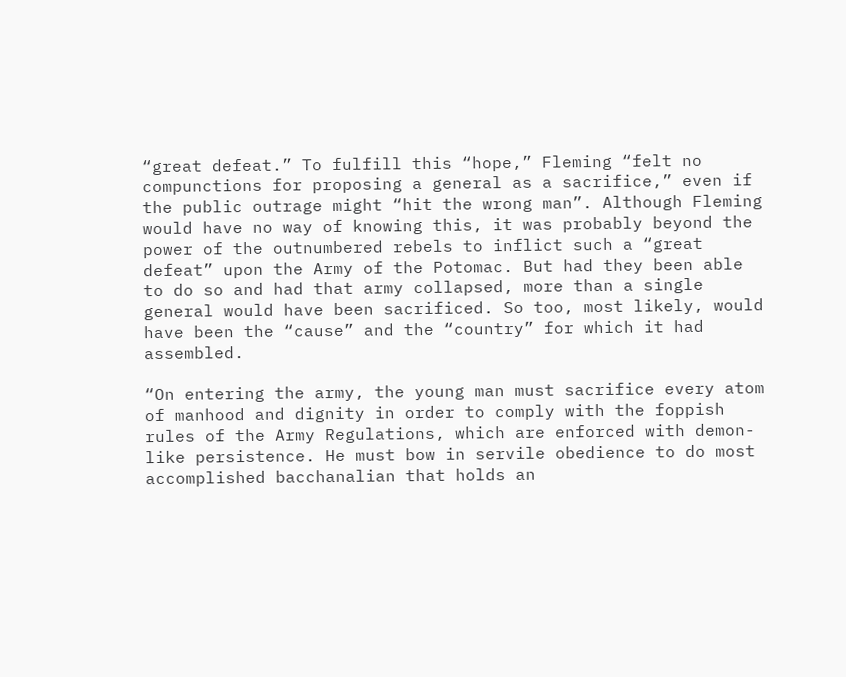“great defeat.” To fulfill this “hope,” Fleming “felt no compunctions for proposing a general as a sacrifice,” even if the public outrage might “hit the wrong man”. Although Fleming would have no way of knowing this, it was probably beyond the power of the outnumbered rebels to inflict such a “great defeat” upon the Army of the Potomac. But had they been able to do so and had that army collapsed, more than a single general would have been sacrificed. So too, most likely, would have been the “cause” and the “country” for which it had assembled.

“On entering the army, the young man must sacrifice every atom of manhood and dignity in order to comply with the foppish rules of the Army Regulations, which are enforced with demon-like persistence. He must bow in servile obedience to do most accomplished bacchanalian that holds an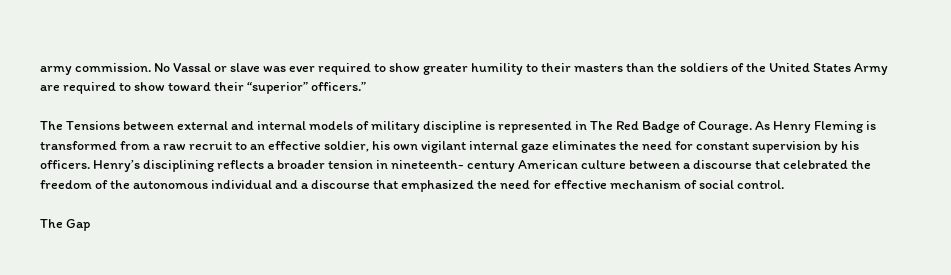army commission. No Vassal or slave was ever required to show greater humility to their masters than the soldiers of the United States Army are required to show toward their “superior” officers.”

The Tensions between external and internal models of military discipline is represented in The Red Badge of Courage. As Henry Fleming is transformed from a raw recruit to an effective soldier, his own vigilant internal gaze eliminates the need for constant supervision by his officers. Henry’s disciplining reflects a broader tension in nineteenth- century American culture between a discourse that celebrated the freedom of the autonomous individual and a discourse that emphasized the need for effective mechanism of social control.

The Gap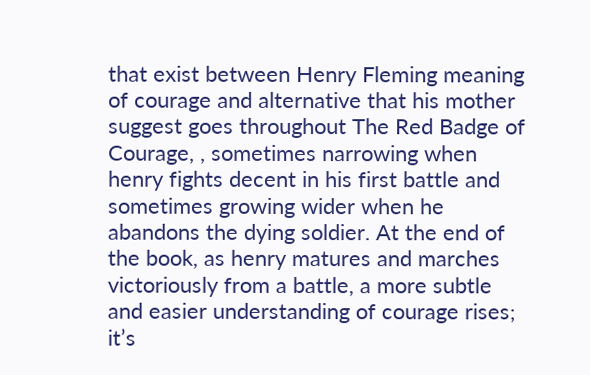that exist between Henry Fleming meaning of courage and alternative that his mother suggest goes throughout The Red Badge of Courage, , sometimes narrowing when henry fights decent in his first battle and sometimes growing wider when he abandons the dying soldier. At the end of the book, as henry matures and marches victoriously from a battle, a more subtle and easier understanding of courage rises; it’s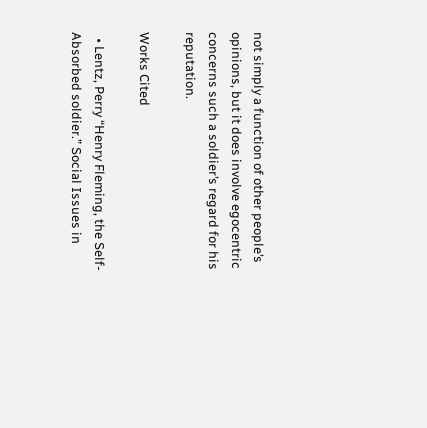not simply a function of other people’s opinions, but it does involve egocentric concerns such a soldier’s regard for his reputation.

Works Cited

  • Lentz, Perry “Henry Fleming, the Self- Absorbed soldier.” Social Issues in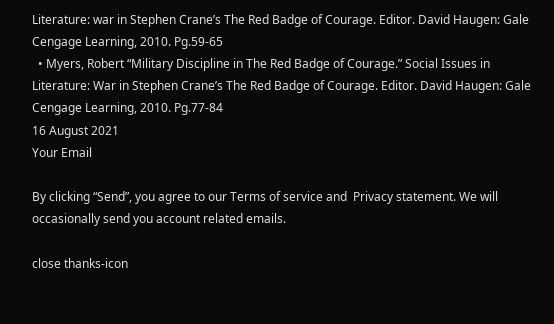Literature: war in Stephen Crane’s The Red Badge of Courage. Editor. David Haugen: Gale Cengage Learning, 2010. Pg.59-65
  • Myers, Robert “Military Discipline in The Red Badge of Courage.” Social Issues in Literature: War in Stephen Crane’s The Red Badge of Courage. Editor. David Haugen: Gale Cengage Learning, 2010. Pg.77-84
16 August 2021
Your Email

By clicking “Send”, you agree to our Terms of service and  Privacy statement. We will occasionally send you account related emails.

close thanks-icon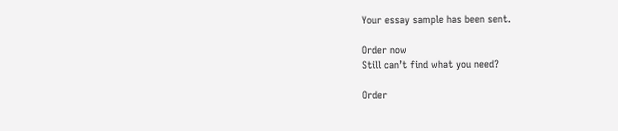Your essay sample has been sent.

Order now
Still can’t find what you need?

Order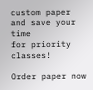custom paper and save your time
for priority classes!

Order paper now